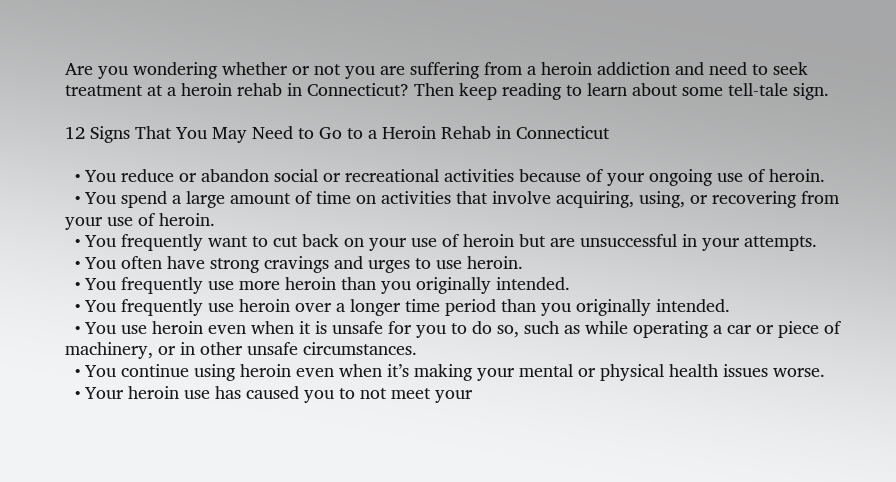Are you wondering whether or not you are suffering from a heroin addiction and need to seek treatment at a heroin rehab in Connecticut? Then keep reading to learn about some tell-tale sign.

12 Signs That You May Need to Go to a Heroin Rehab in Connecticut

  • You reduce or abandon social or recreational activities because of your ongoing use of heroin.
  • You spend a large amount of time on activities that involve acquiring, using, or recovering from your use of heroin.
  • You frequently want to cut back on your use of heroin but are unsuccessful in your attempts.
  • You often have strong cravings and urges to use heroin.
  • You frequently use more heroin than you originally intended.
  • You frequently use heroin over a longer time period than you originally intended.
  • You use heroin even when it is unsafe for you to do so, such as while operating a car or piece of machinery, or in other unsafe circumstances.
  • You continue using heroin even when it’s making your mental or physical health issues worse.
  • Your heroin use has caused you to not meet your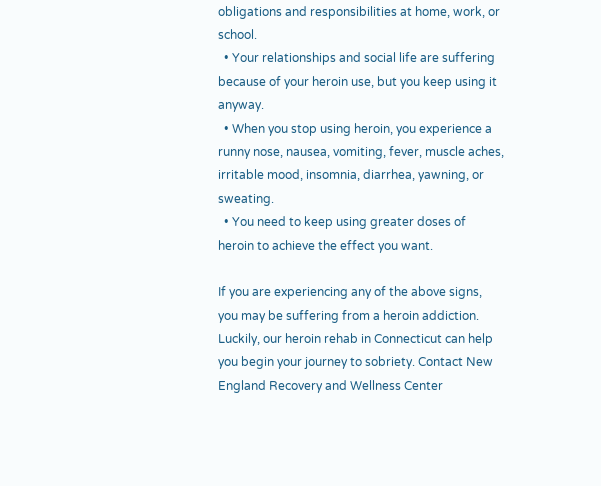obligations and responsibilities at home, work, or school.
  • Your relationships and social life are suffering because of your heroin use, but you keep using it anyway.
  • When you stop using heroin, you experience a runny nose, nausea, vomiting, fever, muscle aches, irritable mood, insomnia, diarrhea, yawning, or sweating.
  • You need to keep using greater doses of heroin to achieve the effect you want.

If you are experiencing any of the above signs, you may be suffering from a heroin addiction. Luckily, our heroin rehab in Connecticut can help you begin your journey to sobriety. Contact New England Recovery and Wellness Center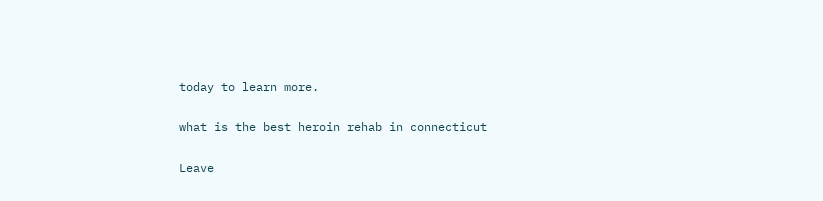today to learn more.

what is the best heroin rehab in connecticut

Leave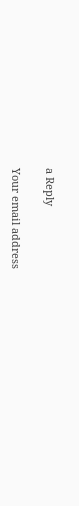a Reply

Your email address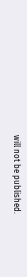will not be published.